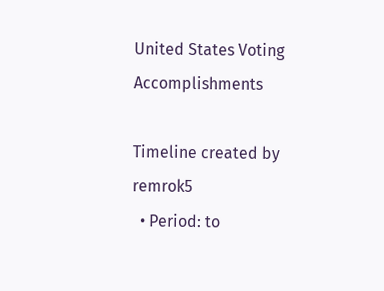United States Voting Accomplishments

Timeline created by remrok5
  • Period: to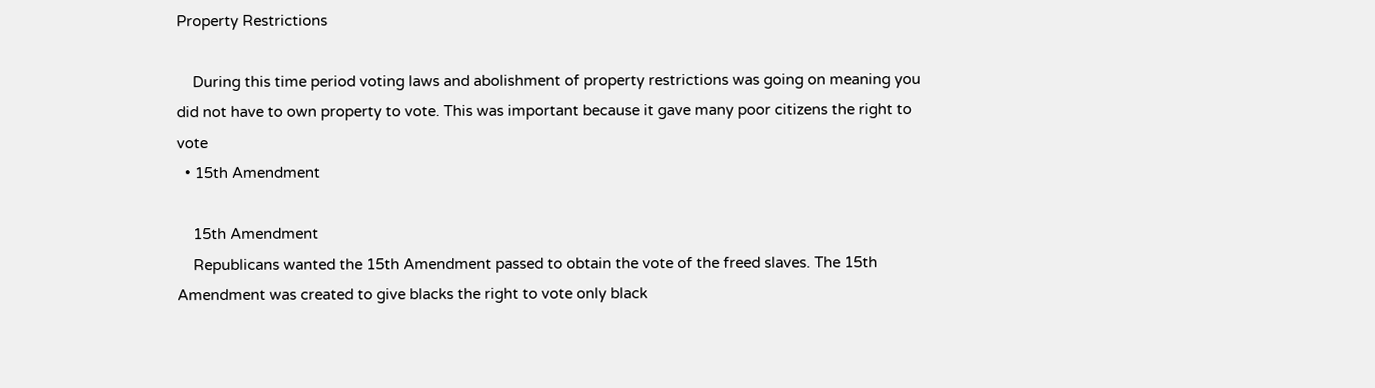Property Restrictions

    During this time period voting laws and abolishment of property restrictions was going on meaning you did not have to own property to vote. This was important because it gave many poor citizens the right to vote
  • 15th Amendment

    15th Amendment
    Republicans wanted the 15th Amendment passed to obtain the vote of the freed slaves. The 15th Amendment was created to give blacks the right to vote only black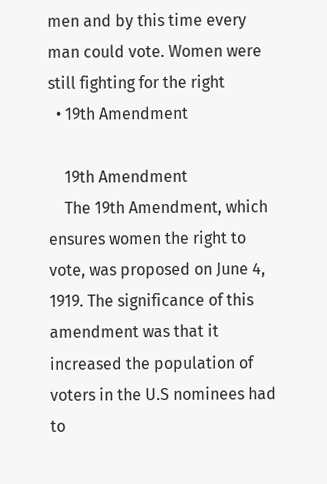men and by this time every man could vote. Women were still fighting for the right
  • 19th Amendment

    19th Amendment
    The 19th Amendment, which ensures women the right to vote, was proposed on June 4, 1919. The significance of this amendment was that it increased the population of voters in the U.S nominees had to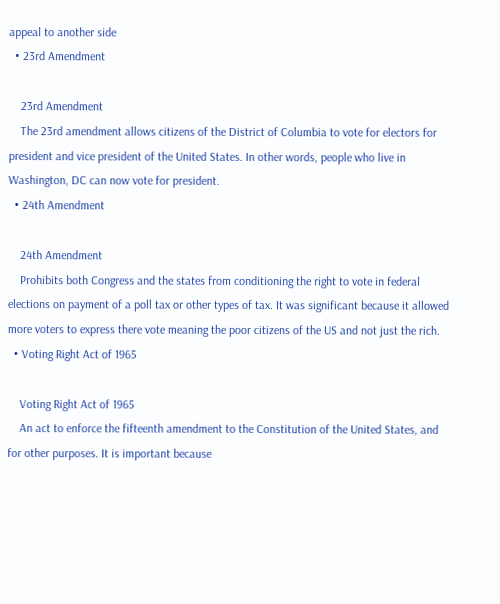appeal to another side
  • 23rd Amendment

    23rd Amendment
    The 23rd amendment allows citizens of the District of Columbia to vote for electors for president and vice president of the United States. In other words, people who live in Washington, DC can now vote for president.
  • 24th Amendment

    24th Amendment
    Prohibits both Congress and the states from conditioning the right to vote in federal elections on payment of a poll tax or other types of tax. It was significant because it allowed more voters to express there vote meaning the poor citizens of the US and not just the rich.
  • Voting Right Act of 1965

    Voting Right Act of 1965
    An act to enforce the fifteenth amendment to the Constitution of the United States, and for other purposes. It is important because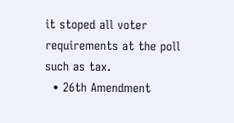it stoped all voter requirements at the poll such as tax.
  • 26th Amendment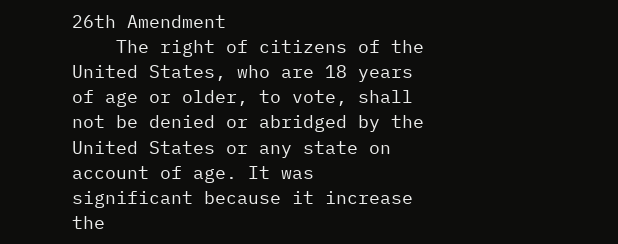26th Amendment
    The right of citizens of the United States, who are 18 years of age or older, to vote, shall not be denied or abridged by the United States or any state on account of age. It was significant because it increase the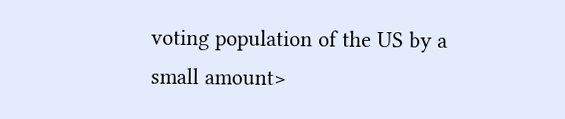voting population of the US by a small amount>